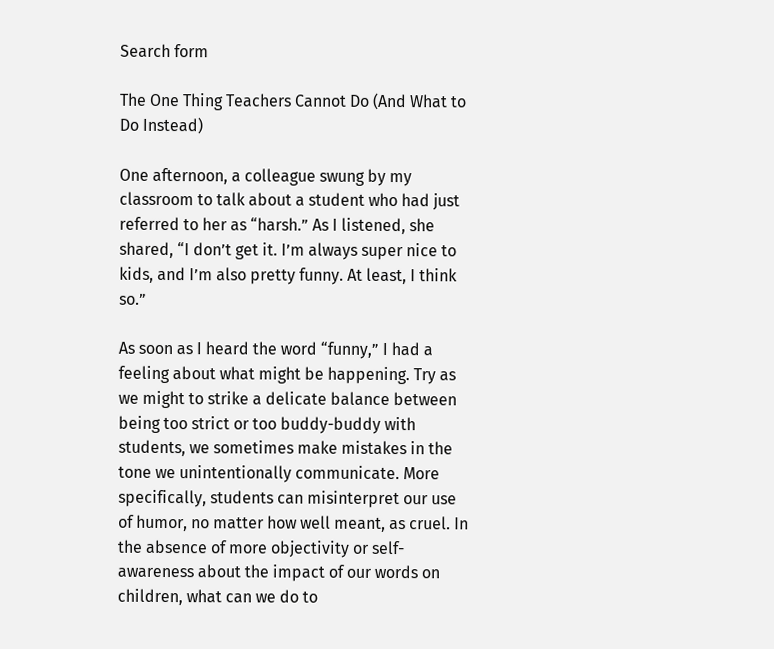Search form

The One Thing Teachers Cannot Do (And What to Do Instead)

One afternoon, a colleague swung by my classroom to talk about a student who had just referred to her as “harsh.” As I listened, she shared, “I don’t get it. I’m always super nice to kids, and I’m also pretty funny. At least, I think so.”

As soon as I heard the word “funny,” I had a feeling about what might be happening. Try as we might to strike a delicate balance between being too strict or too buddy-buddy with students, we sometimes make mistakes in the tone we unintentionally communicate. More specifically, students can misinterpret our use of humor, no matter how well meant, as cruel. In the absence of more objectivity or self-awareness about the impact of our words on children, what can we do to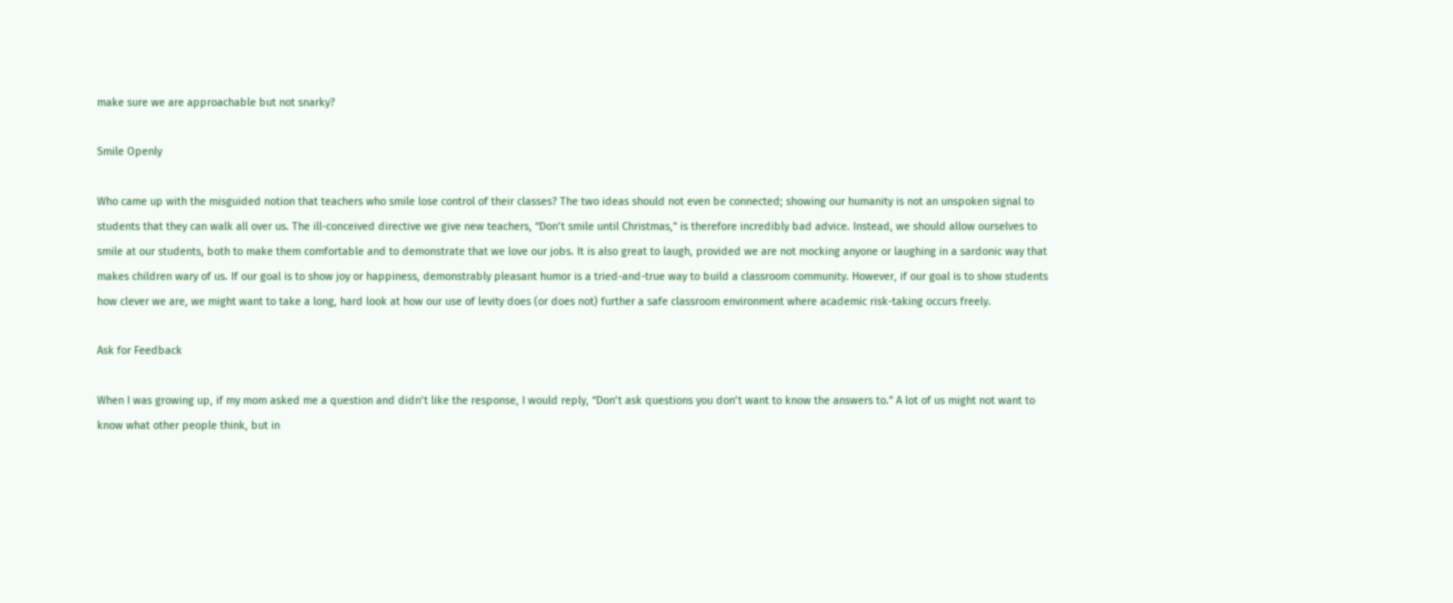make sure we are approachable but not snarky?

Smile Openly

Who came up with the misguided notion that teachers who smile lose control of their classes? The two ideas should not even be connected; showing our humanity is not an unspoken signal to students that they can walk all over us. The ill-conceived directive we give new teachers, “Don’t smile until Christmas,” is therefore incredibly bad advice. Instead, we should allow ourselves to smile at our students, both to make them comfortable and to demonstrate that we love our jobs. It is also great to laugh, provided we are not mocking anyone or laughing in a sardonic way that makes children wary of us. If our goal is to show joy or happiness, demonstrably pleasant humor is a tried-and-true way to build a classroom community. However, if our goal is to show students how clever we are, we might want to take a long, hard look at how our use of levity does (or does not) further a safe classroom environment where academic risk-taking occurs freely.

Ask for Feedback

When I was growing up, if my mom asked me a question and didn’t like the response, I would reply, “Don’t ask questions you don’t want to know the answers to.” A lot of us might not want to know what other people think, but in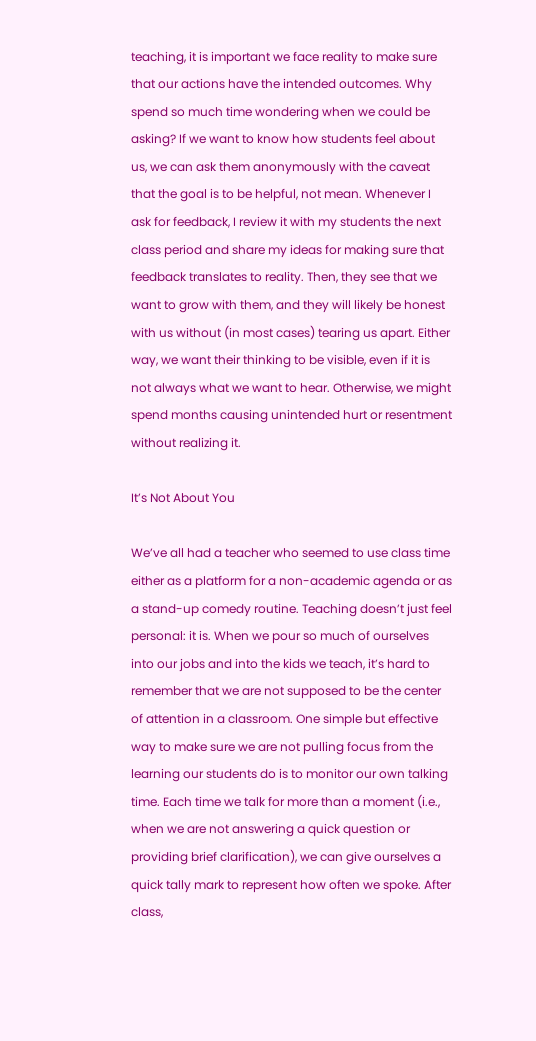teaching, it is important we face reality to make sure that our actions have the intended outcomes. Why spend so much time wondering when we could be asking? If we want to know how students feel about us, we can ask them anonymously with the caveat that the goal is to be helpful, not mean. Whenever I ask for feedback, I review it with my students the next class period and share my ideas for making sure that feedback translates to reality. Then, they see that we want to grow with them, and they will likely be honest with us without (in most cases) tearing us apart. Either way, we want their thinking to be visible, even if it is not always what we want to hear. Otherwise, we might spend months causing unintended hurt or resentment without realizing it.

It’s Not About You

We’ve all had a teacher who seemed to use class time either as a platform for a non-academic agenda or as a stand-up comedy routine. Teaching doesn’t just feel personal: it is. When we pour so much of ourselves into our jobs and into the kids we teach, it’s hard to remember that we are not supposed to be the center of attention in a classroom. One simple but effective way to make sure we are not pulling focus from the learning our students do is to monitor our own talking time. Each time we talk for more than a moment (i.e., when we are not answering a quick question or providing brief clarification), we can give ourselves a quick tally mark to represent how often we spoke. After class,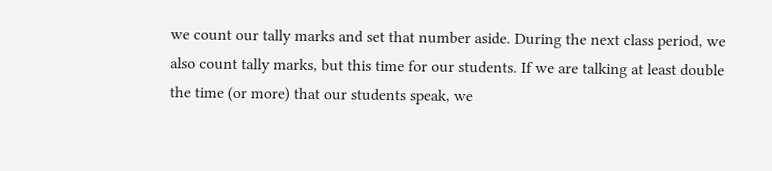we count our tally marks and set that number aside. During the next class period, we also count tally marks, but this time for our students. If we are talking at least double the time (or more) that our students speak, we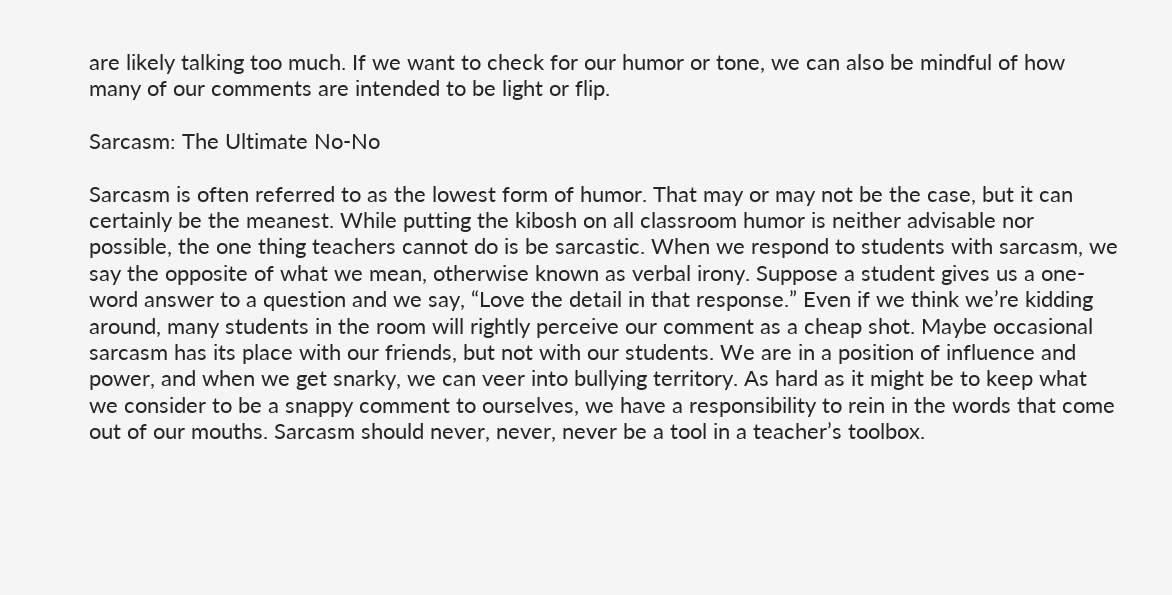are likely talking too much. If we want to check for our humor or tone, we can also be mindful of how many of our comments are intended to be light or flip.

Sarcasm: The Ultimate No-No

Sarcasm is often referred to as the lowest form of humor. That may or may not be the case, but it can certainly be the meanest. While putting the kibosh on all classroom humor is neither advisable nor possible, the one thing teachers cannot do is be sarcastic. When we respond to students with sarcasm, we say the opposite of what we mean, otherwise known as verbal irony. Suppose a student gives us a one-word answer to a question and we say, “Love the detail in that response.” Even if we think we’re kidding around, many students in the room will rightly perceive our comment as a cheap shot. Maybe occasional sarcasm has its place with our friends, but not with our students. We are in a position of influence and power, and when we get snarky, we can veer into bullying territory. As hard as it might be to keep what we consider to be a snappy comment to ourselves, we have a responsibility to rein in the words that come out of our mouths. Sarcasm should never, never, never be a tool in a teacher’s toolbox.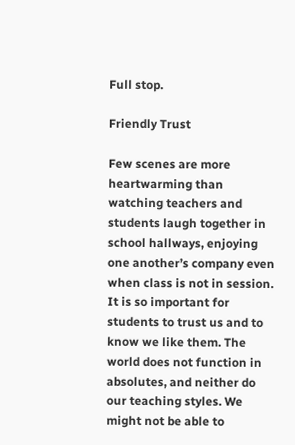Full stop.

Friendly Trust

Few scenes are more heartwarming than watching teachers and students laugh together in school hallways, enjoying one another’s company even when class is not in session. It is so important for students to trust us and to know we like them. The world does not function in absolutes, and neither do our teaching styles. We might not be able to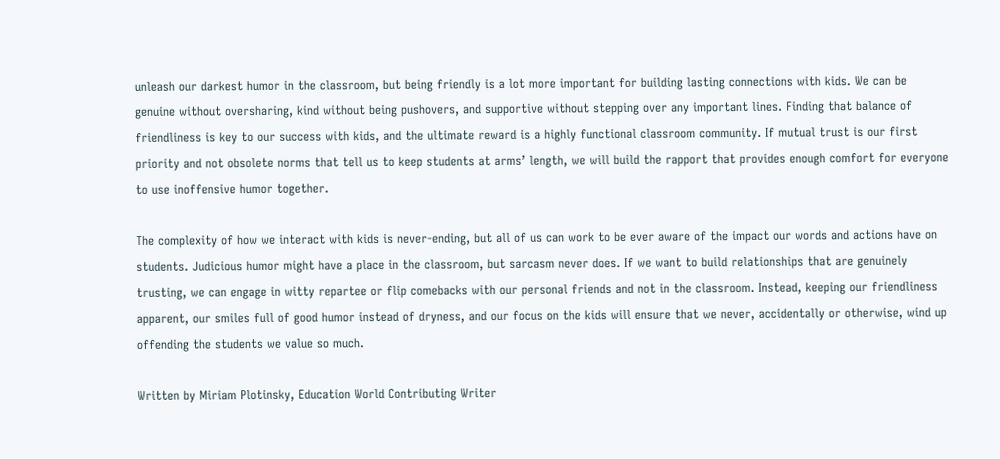unleash our darkest humor in the classroom, but being friendly is a lot more important for building lasting connections with kids. We can be genuine without oversharing, kind without being pushovers, and supportive without stepping over any important lines. Finding that balance of friendliness is key to our success with kids, and the ultimate reward is a highly functional classroom community. If mutual trust is our first priority and not obsolete norms that tell us to keep students at arms’ length, we will build the rapport that provides enough comfort for everyone to use inoffensive humor together.

The complexity of how we interact with kids is never-ending, but all of us can work to be ever aware of the impact our words and actions have on students. Judicious humor might have a place in the classroom, but sarcasm never does. If we want to build relationships that are genuinely trusting, we can engage in witty repartee or flip comebacks with our personal friends and not in the classroom. Instead, keeping our friendliness apparent, our smiles full of good humor instead of dryness, and our focus on the kids will ensure that we never, accidentally or otherwise, wind up offending the students we value so much.

Written by Miriam Plotinsky, Education World Contributing Writer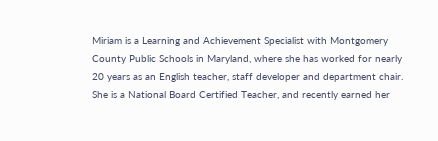Miriam is a Learning and Achievement Specialist with Montgomery County Public Schools in Maryland, where she has worked for nearly 20 years as an English teacher, staff developer and department chair. She is a National Board Certified Teacher, and recently earned her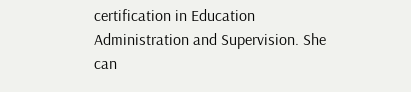certification in Education Administration and Supervision. She can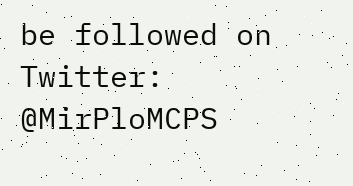be followed on Twitter: @MirPloMCPS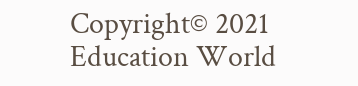Copyright© 2021 Education World